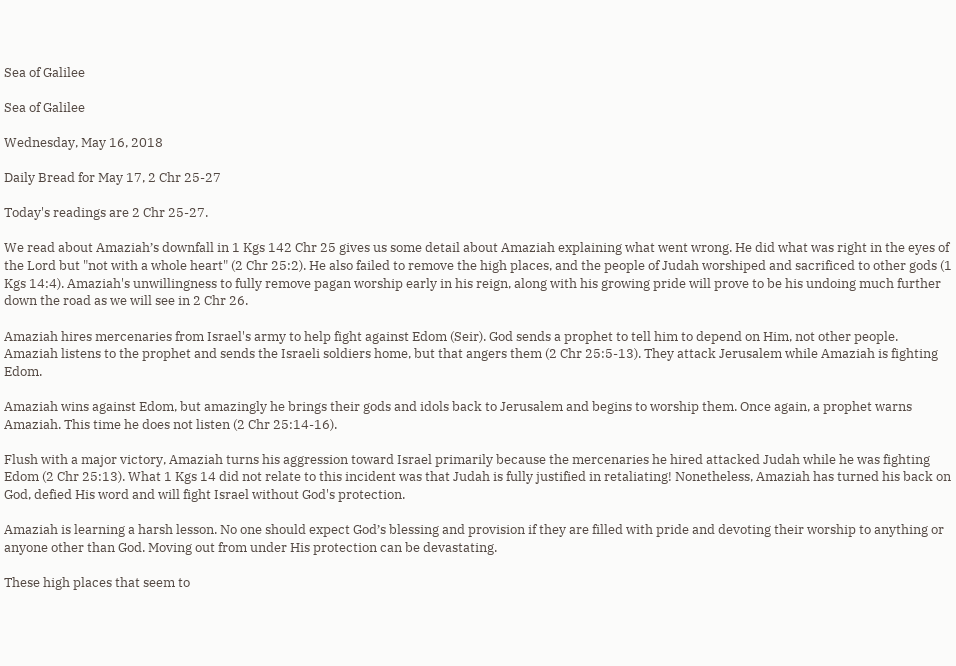Sea of Galilee

Sea of Galilee

Wednesday, May 16, 2018

Daily Bread for May 17, 2 Chr 25-27

Today's readings are 2 Chr 25-27.

We read about Amaziah’s downfall in 1 Kgs 142 Chr 25 gives us some detail about Amaziah explaining what went wrong. He did what was right in the eyes of the Lord but "not with a whole heart" (2 Chr 25:2). He also failed to remove the high places, and the people of Judah worshiped and sacrificed to other gods (1 Kgs 14:4). Amaziah's unwillingness to fully remove pagan worship early in his reign, along with his growing pride will prove to be his undoing much further down the road as we will see in 2 Chr 26.

Amaziah hires mercenaries from Israel's army to help fight against Edom (Seir). God sends a prophet to tell him to depend on Him, not other people. Amaziah listens to the prophet and sends the Israeli soldiers home, but that angers them (2 Chr 25:5-13). They attack Jerusalem while Amaziah is fighting Edom.

Amaziah wins against Edom, but amazingly he brings their gods and idols back to Jerusalem and begins to worship them. Once again, a prophet warns Amaziah. This time he does not listen (2 Chr 25:14-16).

Flush with a major victory, Amaziah turns his aggression toward Israel primarily because the mercenaries he hired attacked Judah while he was fighting Edom (2 Chr 25:13). What 1 Kgs 14 did not relate to this incident was that Judah is fully justified in retaliating! Nonetheless, Amaziah has turned his back on God, defied His word and will fight Israel without God's protection.

Amaziah is learning a harsh lesson. No one should expect God’s blessing and provision if they are filled with pride and devoting their worship to anything or anyone other than God. Moving out from under His protection can be devastating.

These high places that seem to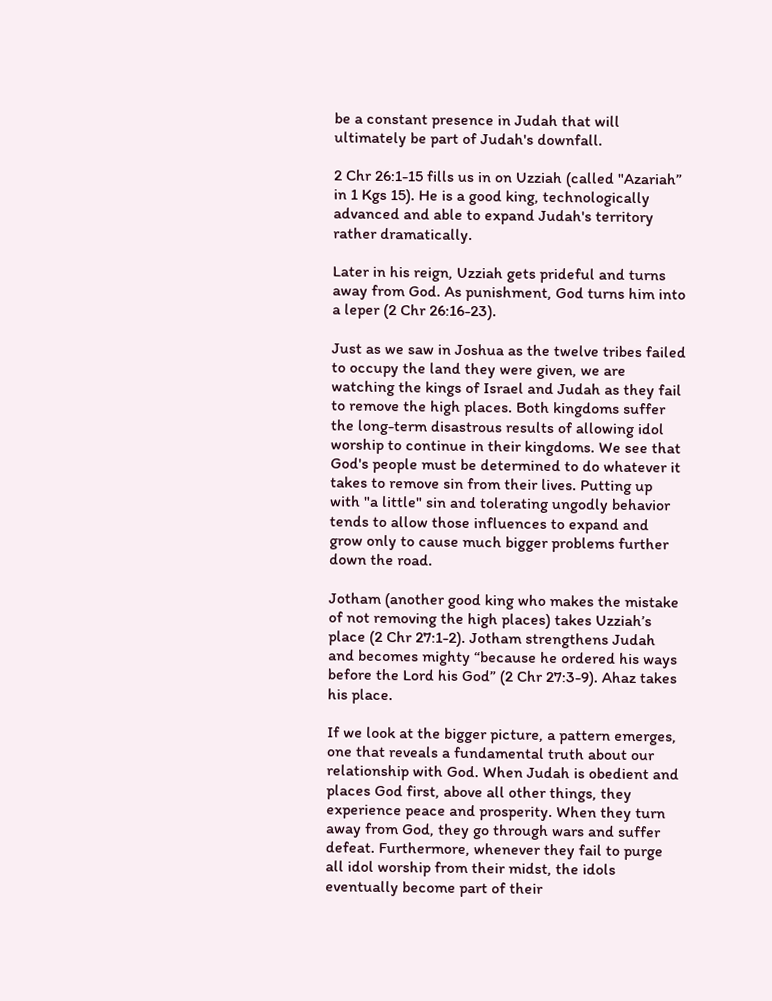be a constant presence in Judah that will ultimately be part of Judah's downfall.

2 Chr 26:1-15 fills us in on Uzziah (called "Azariah” in 1 Kgs 15). He is a good king, technologically advanced and able to expand Judah's territory rather dramatically.

Later in his reign, Uzziah gets prideful and turns away from God. As punishment, God turns him into a leper (2 Chr 26:16-23).

Just as we saw in Joshua as the twelve tribes failed to occupy the land they were given, we are watching the kings of Israel and Judah as they fail to remove the high places. Both kingdoms suffer the long-term disastrous results of allowing idol worship to continue in their kingdoms. We see that God's people must be determined to do whatever it takes to remove sin from their lives. Putting up with "a little" sin and tolerating ungodly behavior tends to allow those influences to expand and grow only to cause much bigger problems further down the road.

Jotham (another good king who makes the mistake of not removing the high places) takes Uzziah’s place (2 Chr 27:1-2). Jotham strengthens Judah and becomes mighty “because he ordered his ways before the Lord his God” (2 Chr 27:3-9). Ahaz takes his place.

If we look at the bigger picture, a pattern emerges, one that reveals a fundamental truth about our relationship with God. When Judah is obedient and places God first, above all other things, they experience peace and prosperity. When they turn away from God, they go through wars and suffer defeat. Furthermore, whenever they fail to purge all idol worship from their midst, the idols eventually become part of their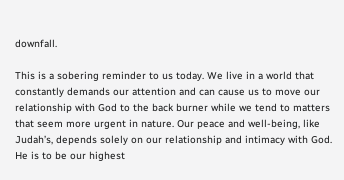downfall.

This is a sobering reminder to us today. We live in a world that constantly demands our attention and can cause us to move our relationship with God to the back burner while we tend to matters that seem more urgent in nature. Our peace and well-being, like Judah’s, depends solely on our relationship and intimacy with God. He is to be our highest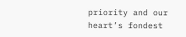priority and our heart’s fondest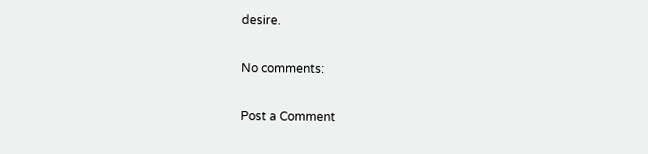desire.

No comments:

Post a Comment